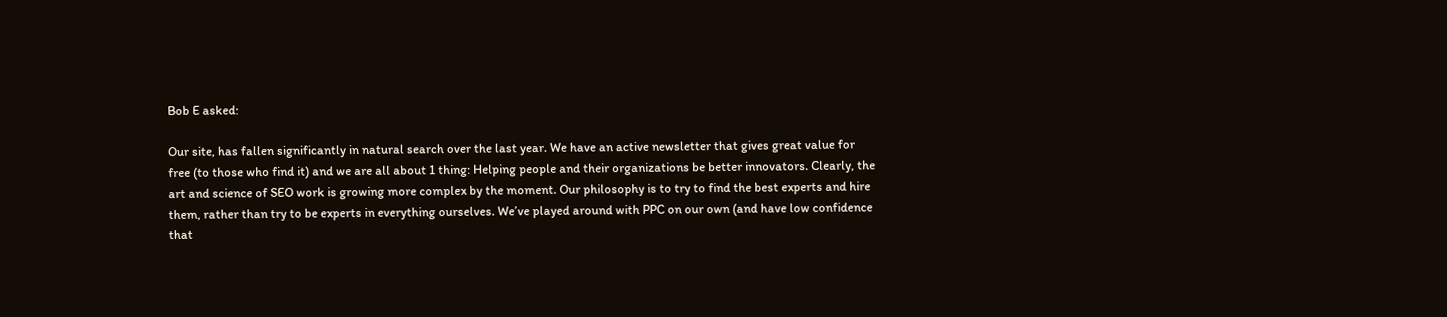Bob E asked:

Our site, has fallen significantly in natural search over the last year. We have an active newsletter that gives great value for free (to those who find it) and we are all about 1 thing: Helping people and their organizations be better innovators. Clearly, the art and science of SEO work is growing more complex by the moment. Our philosophy is to try to find the best experts and hire them, rather than try to be experts in everything ourselves. We’ve played around with PPC on our own (and have low confidence that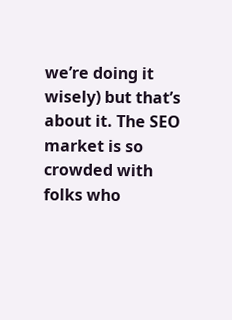we’re doing it wisely) but that’s about it. The SEO market is so crowded with folks who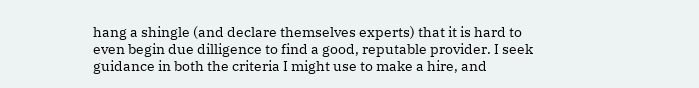hang a shingle (and declare themselves experts) that it is hard to even begin due dilligence to find a good, reputable provider. I seek guidance in both the criteria I might use to make a hire, and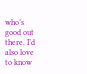who’s good out there. I’d also love to know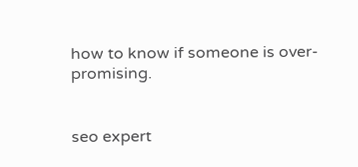how to know if someone is over-promising.


seo expert